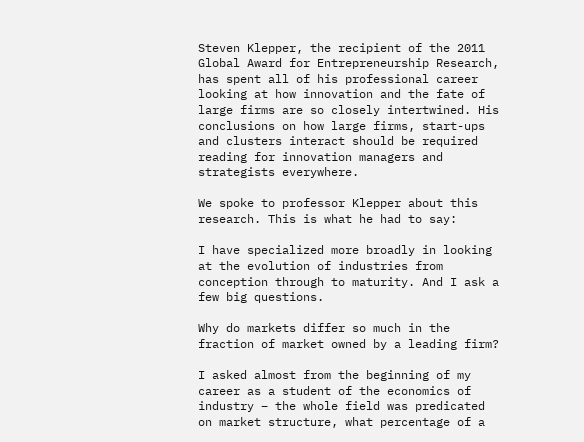Steven Klepper, the recipient of the 2011 Global Award for Entrepreneurship Research, has spent all of his professional career looking at how innovation and the fate of large firms are so closely intertwined. His conclusions on how large firms, start-ups and clusters interact should be required reading for innovation managers and strategists everywhere.

We spoke to professor Klepper about this research. This is what he had to say:

I have specialized more broadly in looking at the evolution of industries from conception through to maturity. And I ask a few big questions.

Why do markets differ so much in the fraction of market owned by a leading firm?

I asked almost from the beginning of my career as a student of the economics of industry – the whole field was predicated on market structure, what percentage of a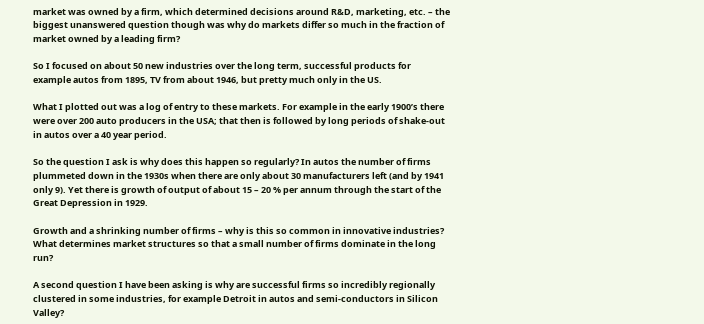market was owned by a firm, which determined decisions around R&D, marketing, etc. – the biggest unanswered question though was why do markets differ so much in the fraction of market owned by a leading firm?

So I focused on about 50 new industries over the long term, successful products for example autos from 1895, TV from about 1946, but pretty much only in the US.

What I plotted out was a log of entry to these markets. For example in the early 1900’s there were over 200 auto producers in the USA; that then is followed by long periods of shake-out in autos over a 40 year period.

So the question I ask is why does this happen so regularly? In autos the number of firms plummeted down in the 1930s when there are only about 30 manufacturers left (and by 1941 only 9). Yet there is growth of output of about 15 – 20 % per annum through the start of the Great Depression in 1929.

Growth and a shrinking number of firms – why is this so common in innovative industries?  What determines market structures so that a small number of firms dominate in the long run?

A second question I have been asking is why are successful firms so incredibly regionally clustered in some industries, for example Detroit in autos and semi-conductors in Silicon Valley?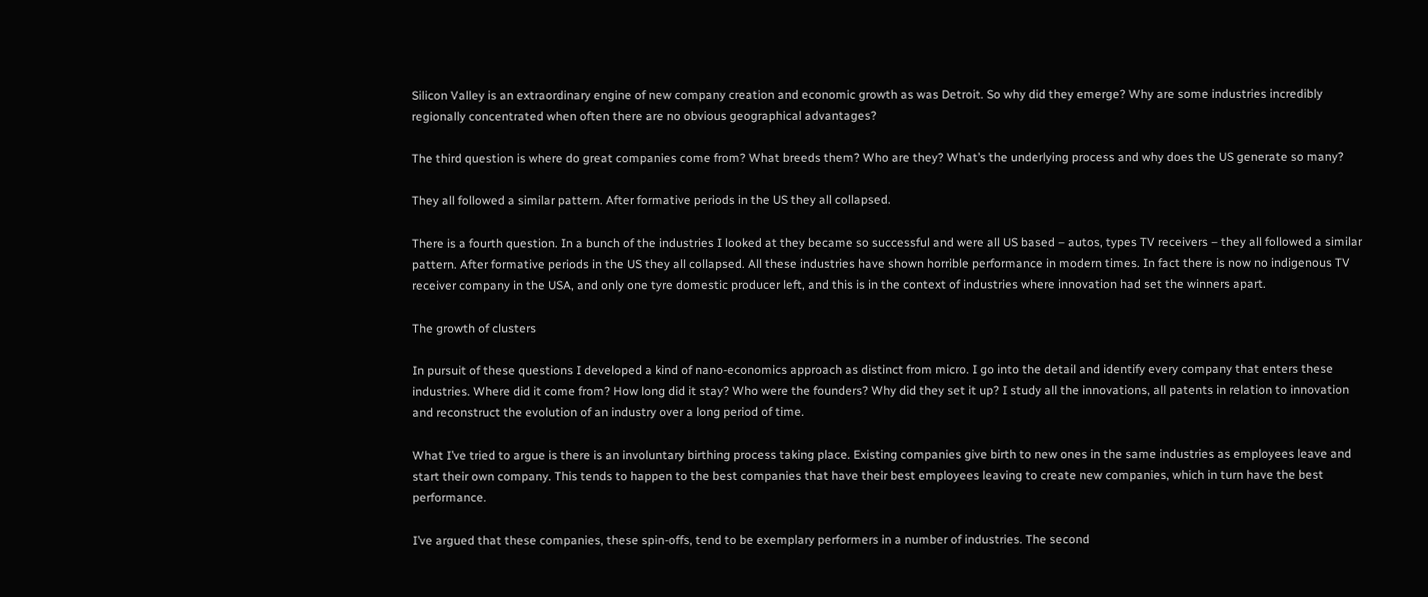Silicon Valley is an extraordinary engine of new company creation and economic growth as was Detroit. So why did they emerge? Why are some industries incredibly regionally concentrated when often there are no obvious geographical advantages?

The third question is where do great companies come from? What breeds them? Who are they? What’s the underlying process and why does the US generate so many?

They all followed a similar pattern. After formative periods in the US they all collapsed.

There is a fourth question. In a bunch of the industries I looked at they became so successful and were all US based – autos, types TV receivers – they all followed a similar pattern. After formative periods in the US they all collapsed. All these industries have shown horrible performance in modern times. In fact there is now no indigenous TV receiver company in the USA, and only one tyre domestic producer left, and this is in the context of industries where innovation had set the winners apart.

The growth of clusters

In pursuit of these questions I developed a kind of nano-economics approach as distinct from micro. I go into the detail and identify every company that enters these industries. Where did it come from? How long did it stay? Who were the founders? Why did they set it up? I study all the innovations, all patents in relation to innovation and reconstruct the evolution of an industry over a long period of time.

What I’ve tried to argue is there is an involuntary birthing process taking place. Existing companies give birth to new ones in the same industries as employees leave and start their own company. This tends to happen to the best companies that have their best employees leaving to create new companies, which in turn have the best performance.

I’ve argued that these companies, these spin-offs, tend to be exemplary performers in a number of industries. The second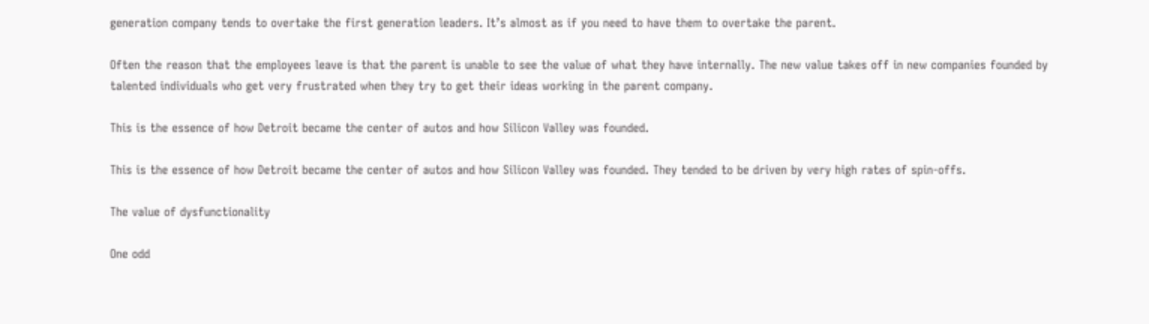generation company tends to overtake the first generation leaders. It’s almost as if you need to have them to overtake the parent.

Often the reason that the employees leave is that the parent is unable to see the value of what they have internally. The new value takes off in new companies founded by talented individuals who get very frustrated when they try to get their ideas working in the parent company.

This is the essence of how Detroit became the center of autos and how Silicon Valley was founded.

This is the essence of how Detroit became the center of autos and how Silicon Valley was founded. They tended to be driven by very high rates of spin-offs.

The value of dysfunctionality

One odd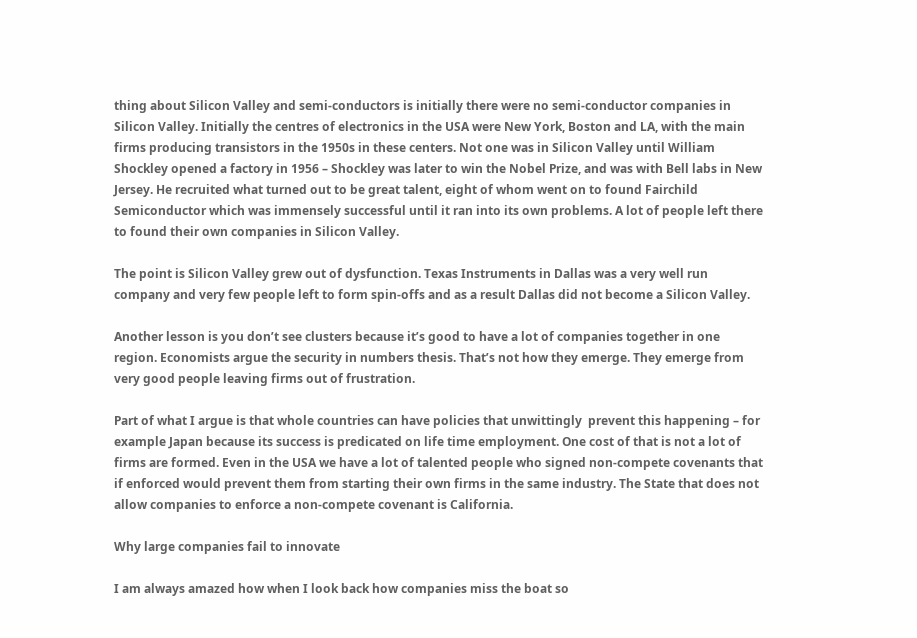thing about Silicon Valley and semi-conductors is initially there were no semi-conductor companies in Silicon Valley. Initially the centres of electronics in the USA were New York, Boston and LA, with the main firms producing transistors in the 1950s in these centers. Not one was in Silicon Valley until William Shockley opened a factory in 1956 – Shockley was later to win the Nobel Prize, and was with Bell labs in New Jersey. He recruited what turned out to be great talent, eight of whom went on to found Fairchild Semiconductor which was immensely successful until it ran into its own problems. A lot of people left there to found their own companies in Silicon Valley.

The point is Silicon Valley grew out of dysfunction. Texas Instruments in Dallas was a very well run company and very few people left to form spin-offs and as a result Dallas did not become a Silicon Valley.

Another lesson is you don’t see clusters because it’s good to have a lot of companies together in one region. Economists argue the security in numbers thesis. That’s not how they emerge. They emerge from very good people leaving firms out of frustration.

Part of what I argue is that whole countries can have policies that unwittingly  prevent this happening – for example Japan because its success is predicated on life time employment. One cost of that is not a lot of firms are formed. Even in the USA we have a lot of talented people who signed non-compete covenants that if enforced would prevent them from starting their own firms in the same industry. The State that does not allow companies to enforce a non-compete covenant is California.

Why large companies fail to innovate

I am always amazed how when I look back how companies miss the boat so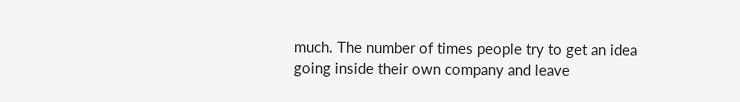much. The number of times people try to get an idea going inside their own company and leave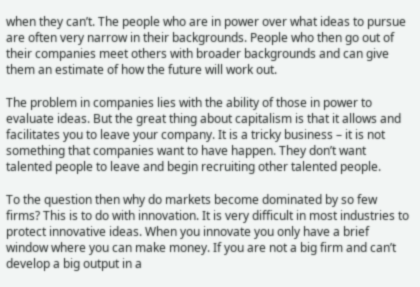when they can’t. The people who are in power over what ideas to pursue are often very narrow in their backgrounds. People who then go out of their companies meet others with broader backgrounds and can give them an estimate of how the future will work out.

The problem in companies lies with the ability of those in power to evaluate ideas. But the great thing about capitalism is that it allows and facilitates you to leave your company. It is a tricky business – it is not something that companies want to have happen. They don’t want talented people to leave and begin recruiting other talented people.

To the question then why do markets become dominated by so few firms? This is to do with innovation. It is very difficult in most industries to protect innovative ideas. When you innovate you only have a brief window where you can make money. If you are not a big firm and can’t develop a big output in a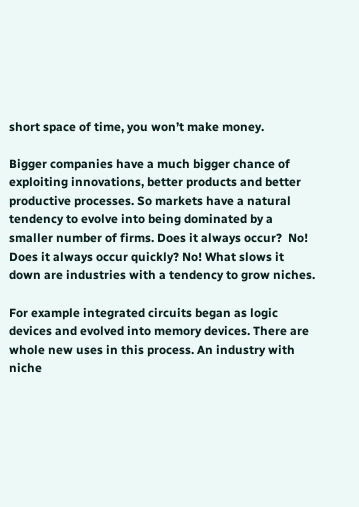short space of time, you won’t make money.

Bigger companies have a much bigger chance of exploiting innovations, better products and better productive processes. So markets have a natural tendency to evolve into being dominated by a smaller number of firms. Does it always occur?  No! Does it always occur quickly? No! What slows it down are industries with a tendency to grow niches.

For example integrated circuits began as logic devices and evolved into memory devices. There are whole new uses in this process. An industry with niche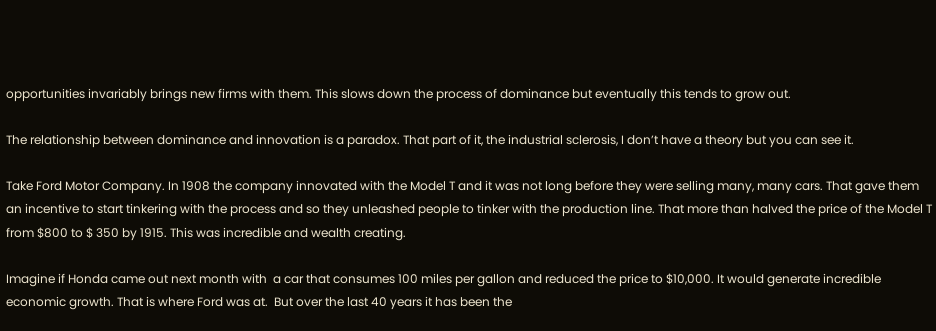opportunities invariably brings new firms with them. This slows down the process of dominance but eventually this tends to grow out.

The relationship between dominance and innovation is a paradox. That part of it, the industrial sclerosis, I don’t have a theory but you can see it.

Take Ford Motor Company. In 1908 the company innovated with the Model T and it was not long before they were selling many, many cars. That gave them an incentive to start tinkering with the process and so they unleashed people to tinker with the production line. That more than halved the price of the Model T from $800 to $ 350 by 1915. This was incredible and wealth creating.

Imagine if Honda came out next month with  a car that consumes 100 miles per gallon and reduced the price to $10,000. It would generate incredible economic growth. That is where Ford was at.  But over the last 40 years it has been the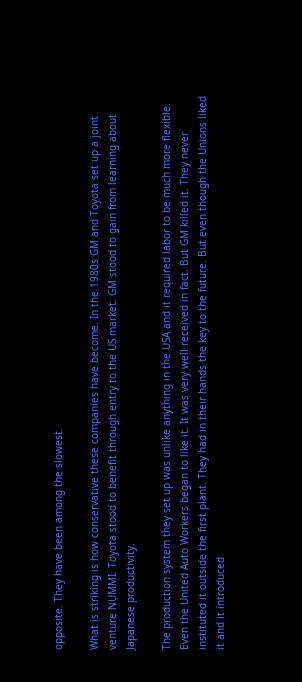opposite. They have been among the slowest.

What is striking is how conservative these companies have become. In the 1980s GM and Toyota set up a joint venture NUMMI. Toyota stood to benefit through entry to the US market. GM stood to gain from learning about Japanese productivity.

The production system they set up was unlike anything in the USA and it required labor to be much more flexible. Even the United Auto Workers began to like it. It was very well received in fact. But GM killed it. They never instituted it outside the first plant. They had in their hands the key to the future. But even though the Unions liked it and it introduced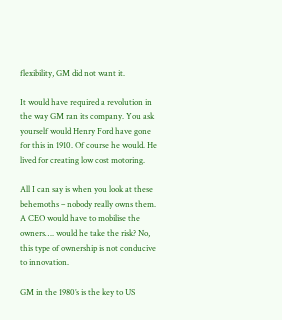flexibility, GM did not want it.

It would have required a revolution in the way GM ran its company. You ask yourself would Henry Ford have gone for this in 1910. Of course he would. He lived for creating low cost motoring.

All I can say is when you look at these behemoths – nobody really owns them. A CEO would have to mobilise the owners…. would he take the risk? No, this type of ownership is not conducive to innovation.

GM in the 1980’s is the key to US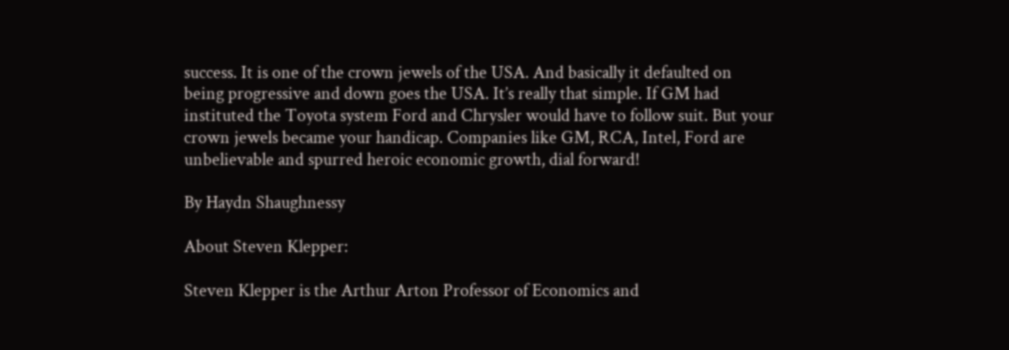success. It is one of the crown jewels of the USA. And basically it defaulted on being progressive and down goes the USA. It’s really that simple. If GM had instituted the Toyota system Ford and Chrysler would have to follow suit. But your crown jewels became your handicap. Companies like GM, RCA, Intel, Ford are unbelievable and spurred heroic economic growth, dial forward!

By Haydn Shaughnessy

About Steven Klepper:

Steven Klepper is the Arthur Arton Professor of Economics and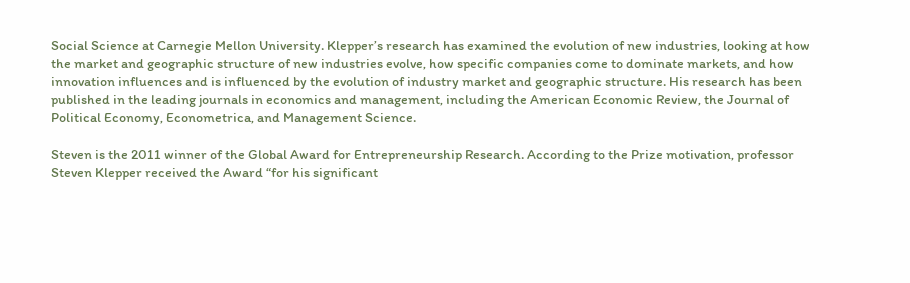Social Science at Carnegie Mellon University. Klepper’s research has examined the evolution of new industries, looking at how the market and geographic structure of new industries evolve, how specific companies come to dominate markets, and how innovation influences and is influenced by the evolution of industry market and geographic structure. His research has been published in the leading journals in economics and management, including the American Economic Review, the Journal of Political Economy, Econometrica, and Management Science.

Steven is the 2011 winner of the Global Award for Entrepreneurship Research. According to the Prize motivation, professor Steven Klepper received the Award “for his significant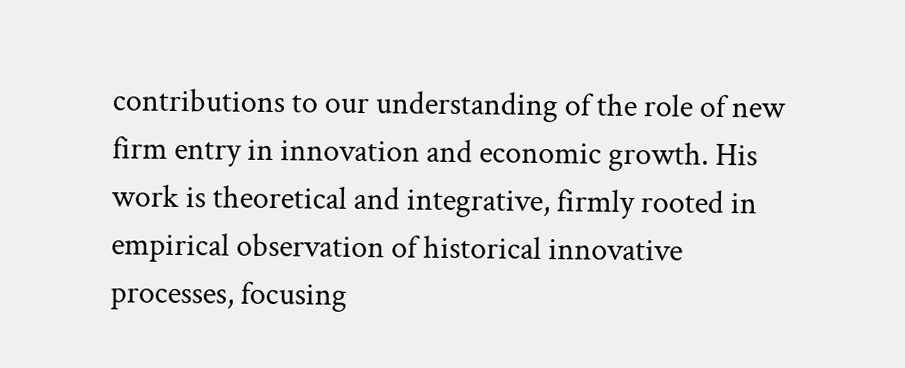contributions to our understanding of the role of new firm entry in innovation and economic growth. His work is theoretical and integrative, firmly rooted in empirical observation of historical innovative processes, focusing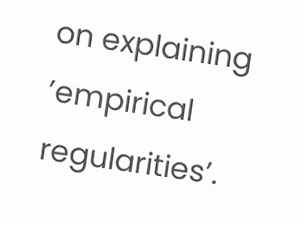on explaining ’empirical regularities’.